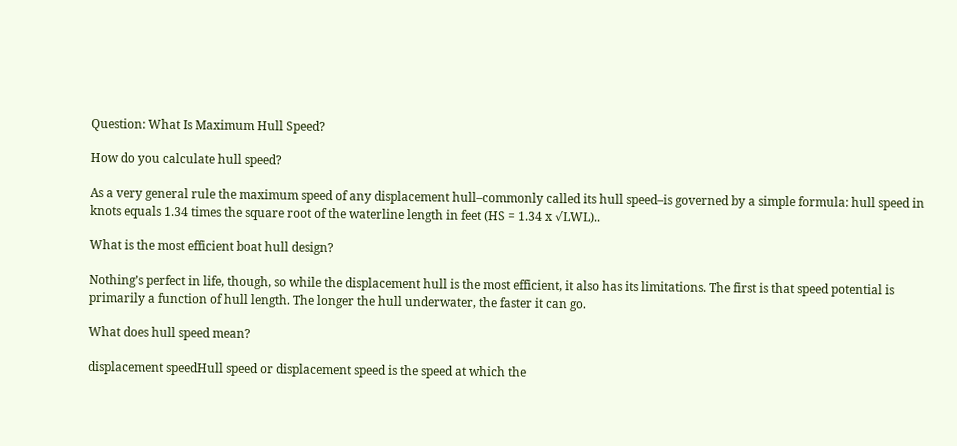Question: What Is Maximum Hull Speed?

How do you calculate hull speed?

As a very general rule the maximum speed of any displacement hull–commonly called its hull speed–is governed by a simple formula: hull speed in knots equals 1.34 times the square root of the waterline length in feet (HS = 1.34 x √LWL)..

What is the most efficient boat hull design?

Nothing’s perfect in life, though, so while the displacement hull is the most efficient, it also has its limitations. The first is that speed potential is primarily a function of hull length. The longer the hull underwater, the faster it can go.

What does hull speed mean?

displacement speedHull speed or displacement speed is the speed at which the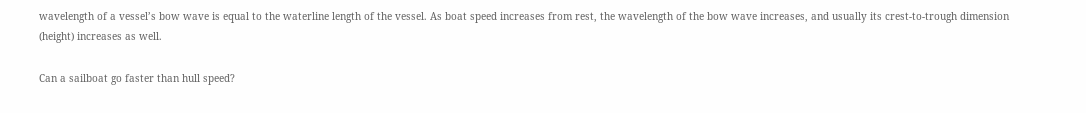wavelength of a vessel’s bow wave is equal to the waterline length of the vessel. As boat speed increases from rest, the wavelength of the bow wave increases, and usually its crest-to-trough dimension (height) increases as well.

Can a sailboat go faster than hull speed?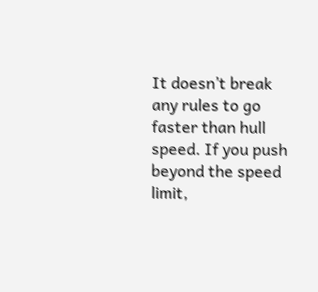It doesn’t break any rules to go faster than hull speed. If you push beyond the speed limit,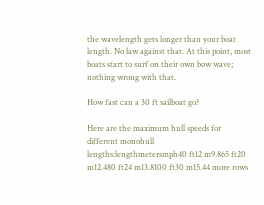the wavelength gets longer than your boat length. No law against that. At this point, most boats start to surf on their own bow wave; nothing wrong with that.

How fast can a 30 ft sailboat go?

Here are the maximum hull speeds for different monohull lengths:lengthmetersmph40 ft12 m9.865 ft20 m12.480 ft24 m13.8100 ft30 m15.44 more rows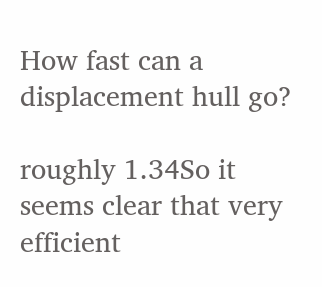How fast can a displacement hull go?

roughly 1.34So it seems clear that very efficient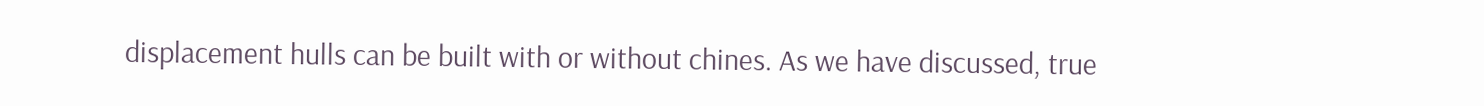displacement hulls can be built with or without chines. As we have discussed, true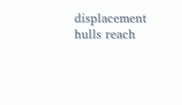displacement hulls reach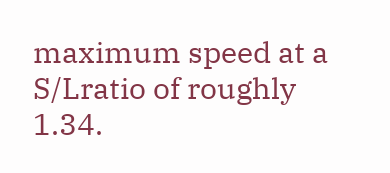maximum speed at a S/Lratio of roughly 1.34.